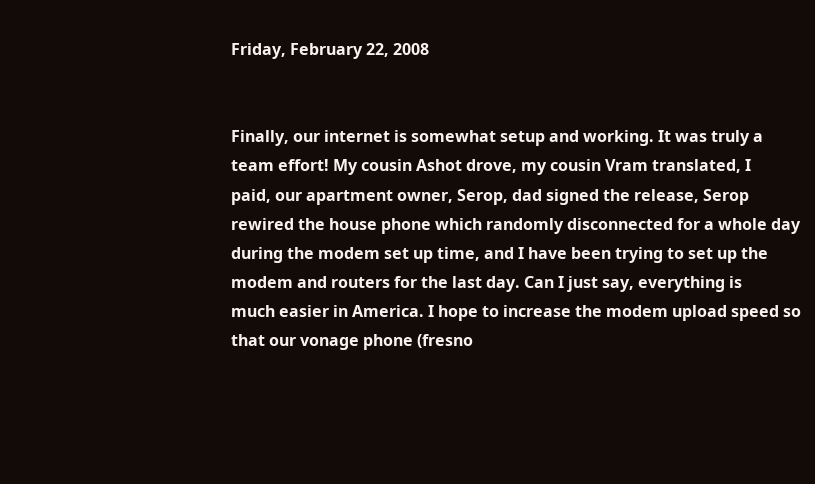Friday, February 22, 2008


Finally, our internet is somewhat setup and working. It was truly a
team effort! My cousin Ashot drove, my cousin Vram translated, I
paid, our apartment owner, Serop, dad signed the release, Serop
rewired the house phone which randomly disconnected for a whole day
during the modem set up time, and I have been trying to set up the
modem and routers for the last day. Can I just say, everything is
much easier in America. I hope to increase the modem upload speed so
that our vonage phone (fresno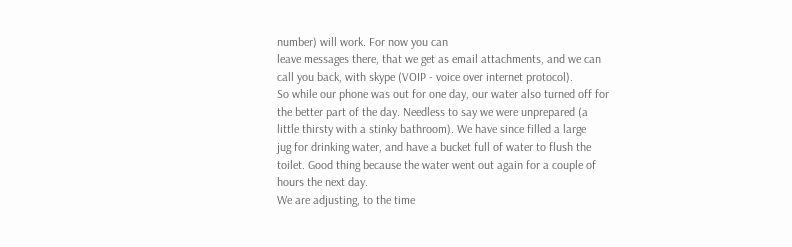number) will work. For now you can
leave messages there, that we get as email attachments, and we can
call you back, with skype (VOIP - voice over internet protocol).
So while our phone was out for one day, our water also turned off for
the better part of the day. Needless to say we were unprepared (a
little thirsty with a stinky bathroom). We have since filled a large
jug for drinking water, and have a bucket full of water to flush the
toilet. Good thing because the water went out again for a couple of
hours the next day.
We are adjusting, to the time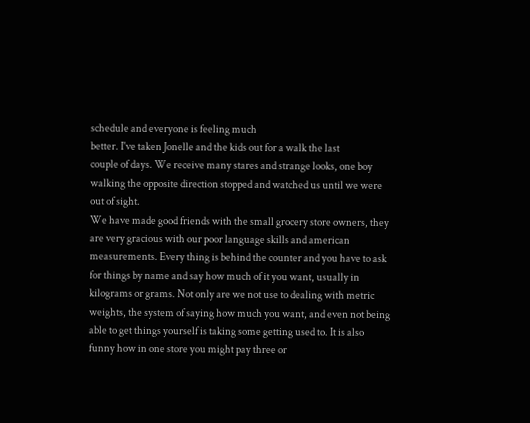schedule and everyone is feeling much
better. I've taken Jonelle and the kids out for a walk the last
couple of days. We receive many stares and strange looks, one boy
walking the opposite direction stopped and watched us until we were
out of sight.
We have made good friends with the small grocery store owners, they
are very gracious with our poor language skills and american
measurements. Every thing is behind the counter and you have to ask
for things by name and say how much of it you want, usually in
kilograms or grams. Not only are we not use to dealing with metric
weights, the system of saying how much you want, and even not being
able to get things yourself is taking some getting used to. It is also
funny how in one store you might pay three or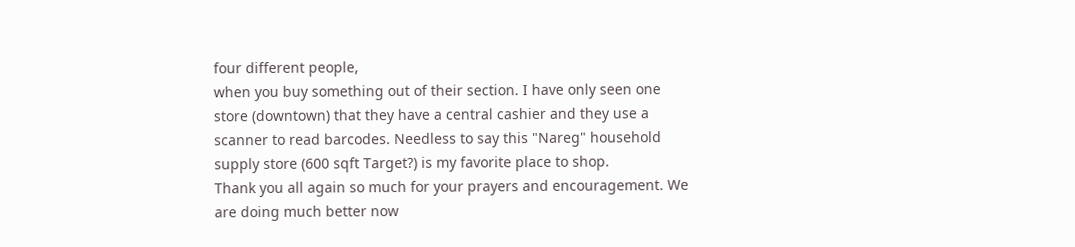four different people,
when you buy something out of their section. I have only seen one
store (downtown) that they have a central cashier and they use a
scanner to read barcodes. Needless to say this "Nareg" household
supply store (600 sqft Target?) is my favorite place to shop.
Thank you all again so much for your prayers and encouragement. We
are doing much better now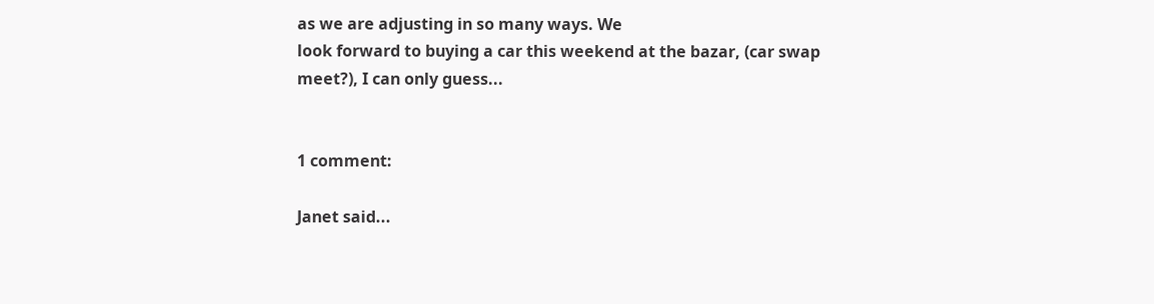as we are adjusting in so many ways. We
look forward to buying a car this weekend at the bazar, (car swap
meet?), I can only guess...


1 comment:

Janet said...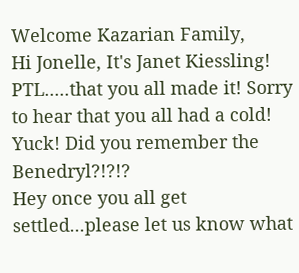Welcome Kazarian Family,
Hi Jonelle, It's Janet Kiessling!
PTL.....that you all made it! Sorry to hear that you all had a cold! Yuck! Did you remember the Benedryl?!?!?
Hey once you all get settled...please let us know what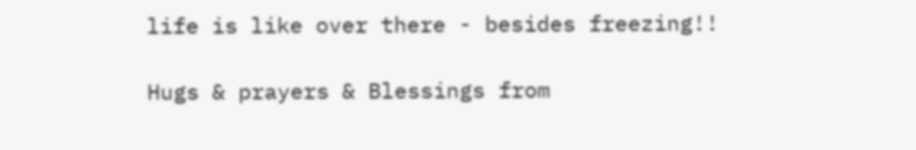life is like over there - besides freezing!!

Hugs & prayers & Blessings from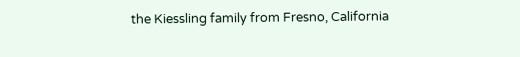the Kiessling family from Fresno, California